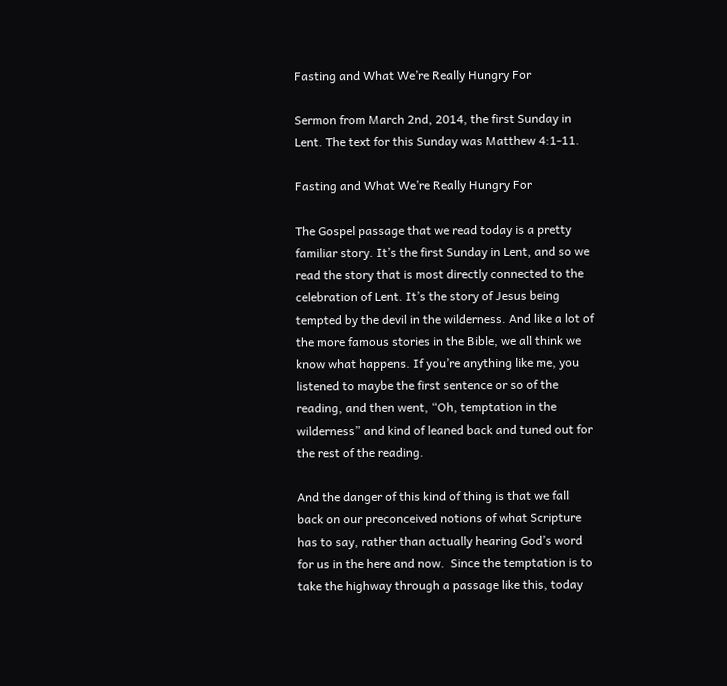Fasting and What We’re Really Hungry For

Sermon from March 2nd, 2014, the first Sunday in Lent. The text for this Sunday was Matthew 4:1-11.

Fasting and What We’re Really Hungry For

The Gospel passage that we read today is a pretty familiar story. It’s the first Sunday in Lent, and so we read the story that is most directly connected to the celebration of Lent. It’s the story of Jesus being tempted by the devil in the wilderness. And like a lot of the more famous stories in the Bible, we all think we know what happens. If you’re anything like me, you listened to maybe the first sentence or so of the reading, and then went, “Oh, temptation in the wilderness” and kind of leaned back and tuned out for the rest of the reading.

And the danger of this kind of thing is that we fall back on our preconceived notions of what Scripture has to say, rather than actually hearing God’s word for us in the here and now.  Since the temptation is to take the highway through a passage like this, today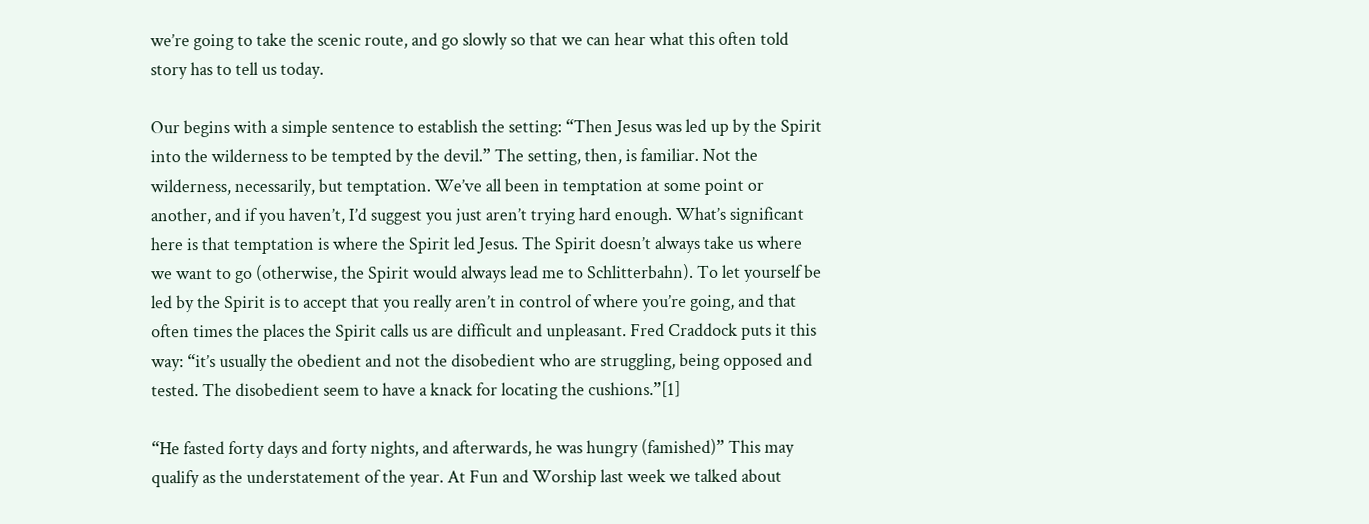we’re going to take the scenic route, and go slowly so that we can hear what this often told story has to tell us today.

Our begins with a simple sentence to establish the setting: “Then Jesus was led up by the Spirit into the wilderness to be tempted by the devil.” The setting, then, is familiar. Not the wilderness, necessarily, but temptation. We’ve all been in temptation at some point or another, and if you haven’t, I’d suggest you just aren’t trying hard enough. What’s significant here is that temptation is where the Spirit led Jesus. The Spirit doesn’t always take us where we want to go (otherwise, the Spirit would always lead me to Schlitterbahn). To let yourself be led by the Spirit is to accept that you really aren’t in control of where you’re going, and that often times the places the Spirit calls us are difficult and unpleasant. Fred Craddock puts it this way: “it’s usually the obedient and not the disobedient who are struggling, being opposed and tested. The disobedient seem to have a knack for locating the cushions.”[1]

“He fasted forty days and forty nights, and afterwards, he was hungry (famished)” This may qualify as the understatement of the year. At Fun and Worship last week we talked about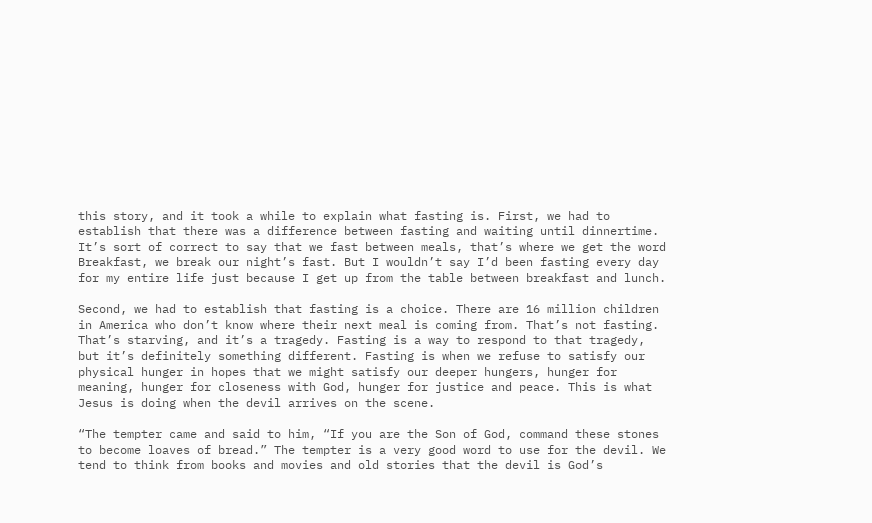this story, and it took a while to explain what fasting is. First, we had to establish that there was a difference between fasting and waiting until dinnertime. It’s sort of correct to say that we fast between meals, that’s where we get the word Breakfast, we break our night’s fast. But I wouldn’t say I’d been fasting every day for my entire life just because I get up from the table between breakfast and lunch.

Second, we had to establish that fasting is a choice. There are 16 million children in America who don’t know where their next meal is coming from. That’s not fasting. That’s starving, and it’s a tragedy. Fasting is a way to respond to that tragedy, but it’s definitely something different. Fasting is when we refuse to satisfy our physical hunger in hopes that we might satisfy our deeper hungers, hunger for meaning, hunger for closeness with God, hunger for justice and peace. This is what Jesus is doing when the devil arrives on the scene.

“The tempter came and said to him, “If you are the Son of God, command these stones to become loaves of bread.” The tempter is a very good word to use for the devil. We tend to think from books and movies and old stories that the devil is God’s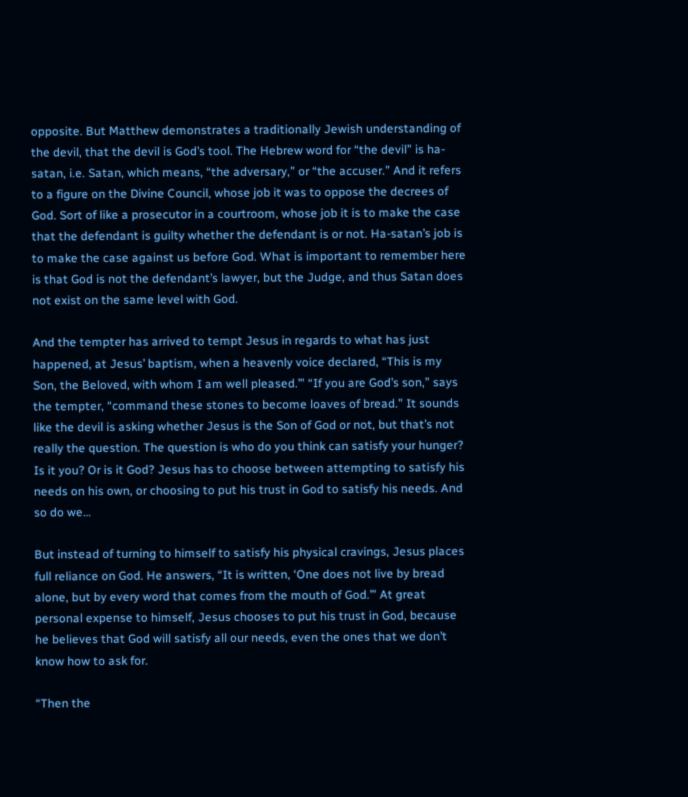opposite. But Matthew demonstrates a traditionally Jewish understanding of the devil, that the devil is God’s tool. The Hebrew word for “the devil” is ha-satan, i.e. Satan, which means, “the adversary,” or “the accuser.” And it refers to a figure on the Divine Council, whose job it was to oppose the decrees of God. Sort of like a prosecutor in a courtroom, whose job it is to make the case that the defendant is guilty whether the defendant is or not. Ha-satan’s job is to make the case against us before God. What is important to remember here is that God is not the defendant’s lawyer, but the Judge, and thus Satan does not exist on the same level with God.

And the tempter has arrived to tempt Jesus in regards to what has just happened, at Jesus’ baptism, when a heavenly voice declared, “This is my Son, the Beloved, with whom I am well pleased.’” “If you are God’s son,” says the tempter, “command these stones to become loaves of bread.” It sounds like the devil is asking whether Jesus is the Son of God or not, but that’s not really the question. The question is who do you think can satisfy your hunger? Is it you? Or is it God? Jesus has to choose between attempting to satisfy his needs on his own, or choosing to put his trust in God to satisfy his needs. And so do we…

But instead of turning to himself to satisfy his physical cravings, Jesus places full reliance on God. He answers, “It is written, ‘One does not live by bread alone, but by every word that comes from the mouth of God.’” At great personal expense to himself, Jesus chooses to put his trust in God, because he believes that God will satisfy all our needs, even the ones that we don’t know how to ask for.

“Then the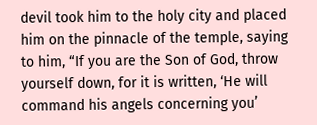devil took him to the holy city and placed him on the pinnacle of the temple, saying to him, “If you are the Son of God, throw yourself down, for it is written, ‘He will command his angels concerning you’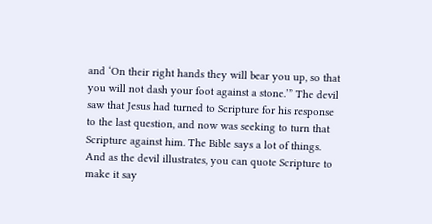and ‘On their right hands they will bear you up, so that you will not dash your foot against a stone.’” The devil saw that Jesus had turned to Scripture for his response to the last question, and now was seeking to turn that Scripture against him. The Bible says a lot of things. And as the devil illustrates, you can quote Scripture to make it say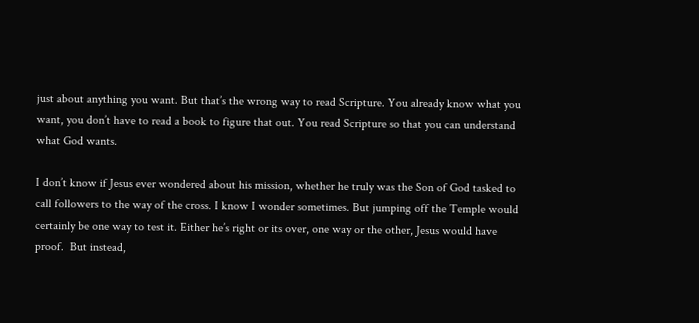just about anything you want. But that’s the wrong way to read Scripture. You already know what you want, you don’t have to read a book to figure that out. You read Scripture so that you can understand what God wants.

I don’t know if Jesus ever wondered about his mission, whether he truly was the Son of God tasked to call followers to the way of the cross. I know I wonder sometimes. But jumping off the Temple would certainly be one way to test it. Either he’s right or its over, one way or the other, Jesus would have proof.  But instead,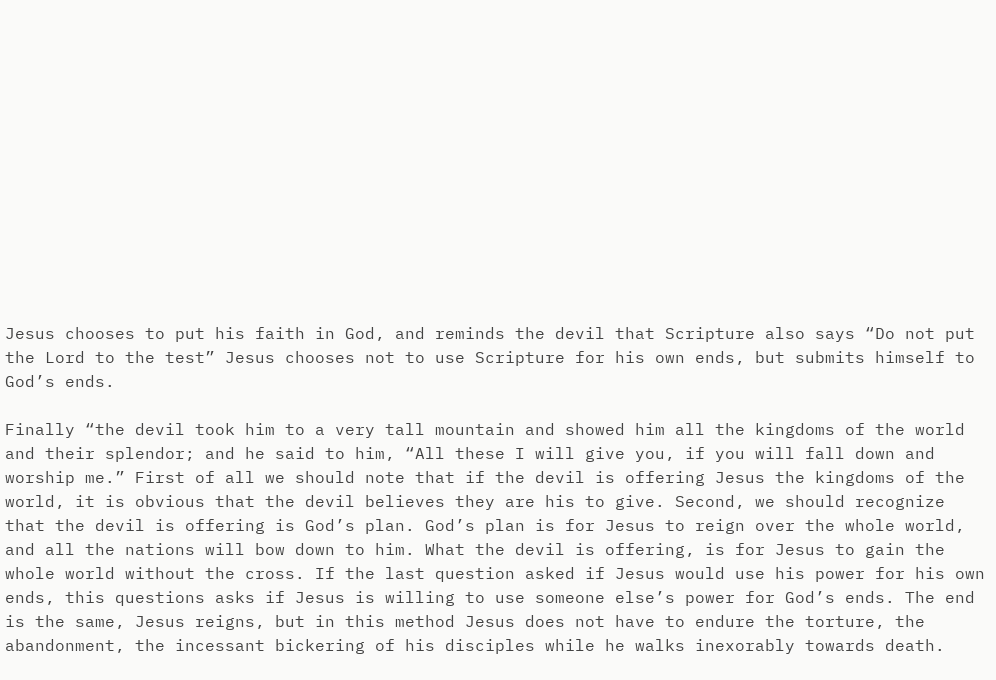Jesus chooses to put his faith in God, and reminds the devil that Scripture also says “Do not put the Lord to the test” Jesus chooses not to use Scripture for his own ends, but submits himself to God’s ends.

Finally “the devil took him to a very tall mountain and showed him all the kingdoms of the world and their splendor; and he said to him, “All these I will give you, if you will fall down and worship me.” First of all we should note that if the devil is offering Jesus the kingdoms of the world, it is obvious that the devil believes they are his to give. Second, we should recognize that the devil is offering is God’s plan. God’s plan is for Jesus to reign over the whole world, and all the nations will bow down to him. What the devil is offering, is for Jesus to gain the whole world without the cross. If the last question asked if Jesus would use his power for his own ends, this questions asks if Jesus is willing to use someone else’s power for God’s ends. The end is the same, Jesus reigns, but in this method Jesus does not have to endure the torture, the abandonment, the incessant bickering of his disciples while he walks inexorably towards death.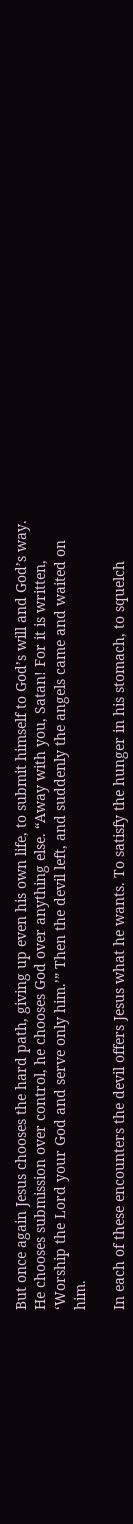But once again Jesus chooses the hard path, giving up even his own life, to submit himself to God’s will and God’s way. He chooses submission over control, he chooses God over anything else. “Away with you, Satan! For it is written, ‘Worship the Lord your God and serve only him.’” Then the devil left, and suddenly the angels came and waited on him.

In each of these encounters the devil offers Jesus what he wants. To satisfy the hunger in his stomach, to squelch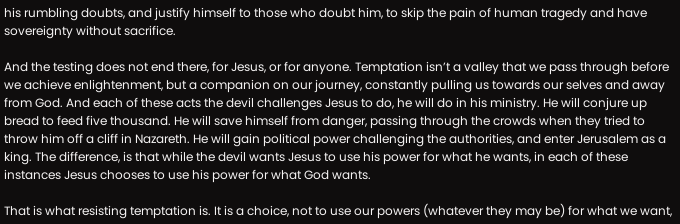his rumbling doubts, and justify himself to those who doubt him, to skip the pain of human tragedy and have sovereignty without sacrifice.

And the testing does not end there, for Jesus, or for anyone. Temptation isn’t a valley that we pass through before we achieve enlightenment, but a companion on our journey, constantly pulling us towards our selves and away from God. And each of these acts the devil challenges Jesus to do, he will do in his ministry. He will conjure up bread to feed five thousand. He will save himself from danger, passing through the crowds when they tried to throw him off a cliff in Nazareth. He will gain political power challenging the authorities, and enter Jerusalem as a king. The difference, is that while the devil wants Jesus to use his power for what he wants, in each of these instances Jesus chooses to use his power for what God wants.

That is what resisting temptation is. It is a choice, not to use our powers (whatever they may be) for what we want,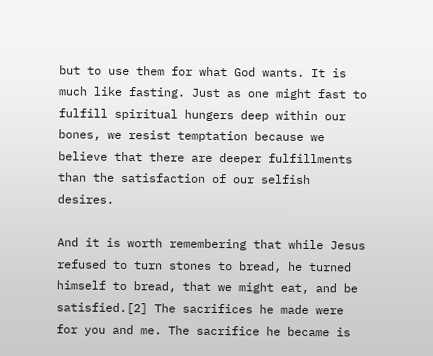but to use them for what God wants. It is much like fasting. Just as one might fast to fulfill spiritual hungers deep within our bones, we resist temptation because we believe that there are deeper fulfillments than the satisfaction of our selfish desires.

And it is worth remembering that while Jesus refused to turn stones to bread, he turned himself to bread, that we might eat, and be satisfied.[2] The sacrifices he made were for you and me. The sacrifice he became is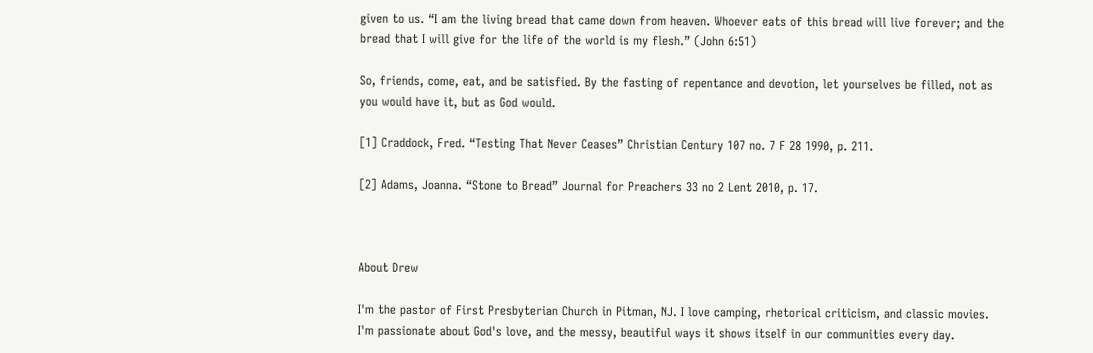given to us. “I am the living bread that came down from heaven. Whoever eats of this bread will live forever; and the bread that I will give for the life of the world is my flesh.” (John 6:51)

So, friends, come, eat, and be satisfied. By the fasting of repentance and devotion, let yourselves be filled, not as you would have it, but as God would.

[1] Craddock, Fred. “Testing That Never Ceases” Christian Century 107 no. 7 F 28 1990, p. 211.

[2] Adams, Joanna. “Stone to Bread” Journal for Preachers 33 no 2 Lent 2010, p. 17.



About Drew

I'm the pastor of First Presbyterian Church in Pitman, NJ. I love camping, rhetorical criticism, and classic movies. I'm passionate about God's love, and the messy, beautiful ways it shows itself in our communities every day.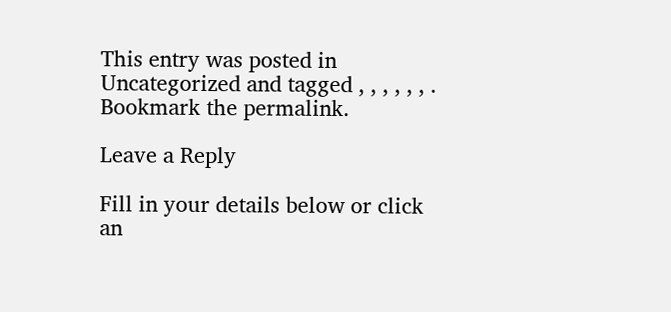This entry was posted in Uncategorized and tagged , , , , , , . Bookmark the permalink.

Leave a Reply

Fill in your details below or click an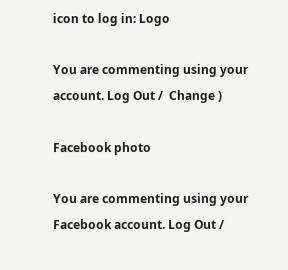icon to log in: Logo

You are commenting using your account. Log Out /  Change )

Facebook photo

You are commenting using your Facebook account. Log Out /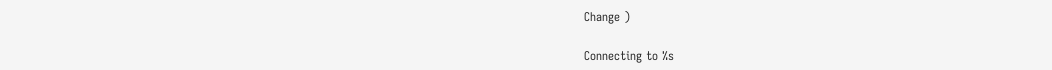Change )

Connecting to %s